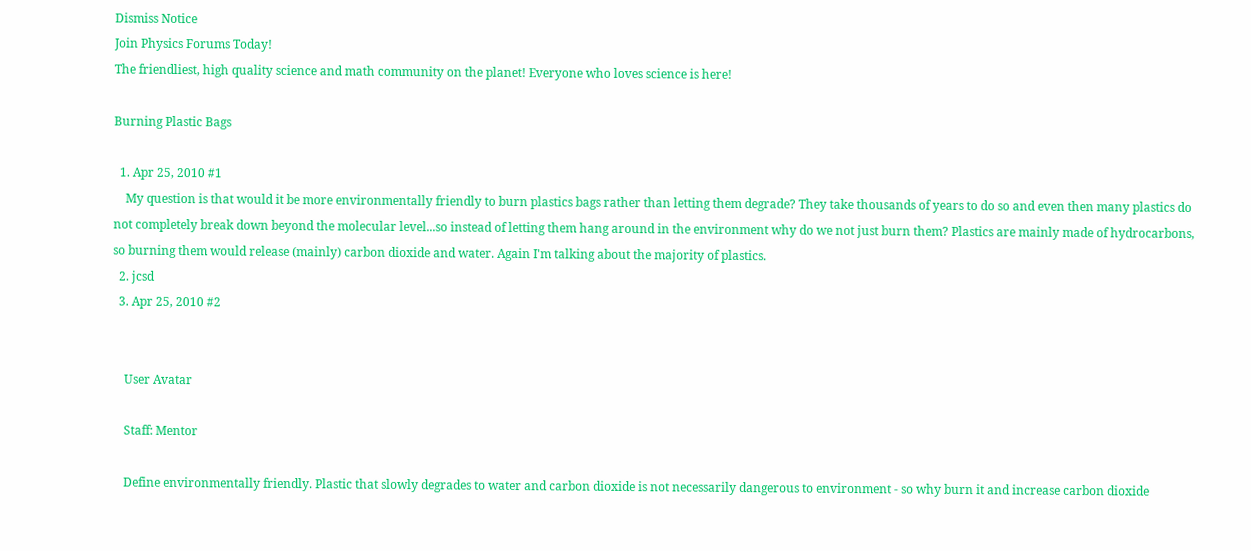Dismiss Notice
Join Physics Forums Today!
The friendliest, high quality science and math community on the planet! Everyone who loves science is here!

Burning Plastic Bags

  1. Apr 25, 2010 #1
    My question is that would it be more environmentally friendly to burn plastics bags rather than letting them degrade? They take thousands of years to do so and even then many plastics do not completely break down beyond the molecular level...so instead of letting them hang around in the environment why do we not just burn them? Plastics are mainly made of hydrocarbons, so burning them would release (mainly) carbon dioxide and water. Again I'm talking about the majority of plastics.
  2. jcsd
  3. Apr 25, 2010 #2


    User Avatar

    Staff: Mentor

    Define environmentally friendly. Plastic that slowly degrades to water and carbon dioxide is not necessarily dangerous to environment - so why burn it and increase carbon dioxide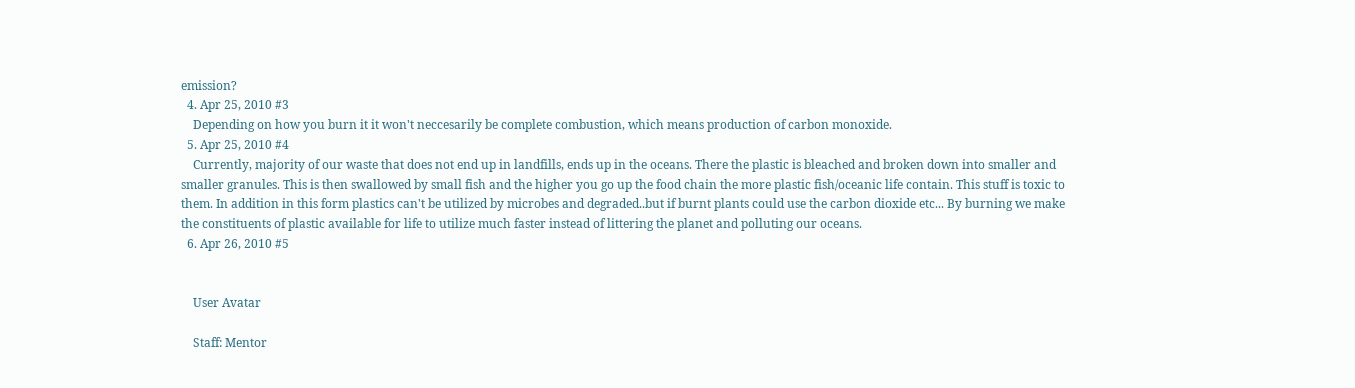emission?
  4. Apr 25, 2010 #3
    Depending on how you burn it it won't neccesarily be complete combustion, which means production of carbon monoxide.
  5. Apr 25, 2010 #4
    Currently, majority of our waste that does not end up in landfills, ends up in the oceans. There the plastic is bleached and broken down into smaller and smaller granules. This is then swallowed by small fish and the higher you go up the food chain the more plastic fish/oceanic life contain. This stuff is toxic to them. In addition in this form plastics can't be utilized by microbes and degraded..but if burnt plants could use the carbon dioxide etc... By burning we make the constituents of plastic available for life to utilize much faster instead of littering the planet and polluting our oceans.
  6. Apr 26, 2010 #5


    User Avatar

    Staff: Mentor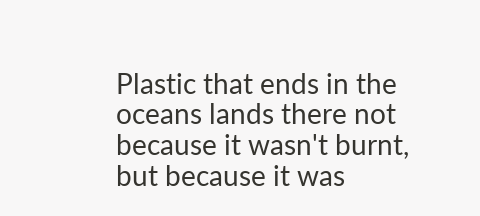Plastic that ends in the oceans lands there not because it wasn't burnt, but because it was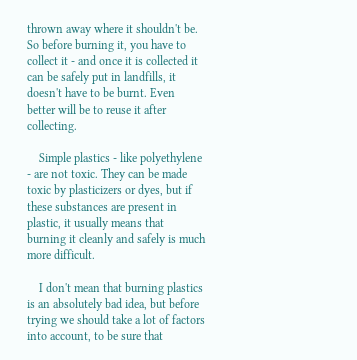thrown away where it shouldn't be. So before burning it, you have to collect it - and once it is collected it can be safely put in landfills, it doesn't have to be burnt. Even better will be to reuse it after collecting.

    Simple plastics - like polyethylene - are not toxic. They can be made toxic by plasticizers or dyes, but if these substances are present in plastic, it usually means that burning it cleanly and safely is much more difficult.

    I don't mean that burning plastics is an absolutely bad idea, but before trying we should take a lot of factors into account, to be sure that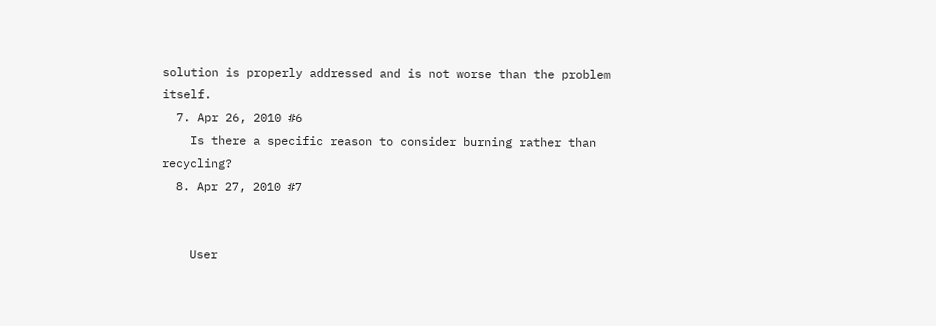solution is properly addressed and is not worse than the problem itself.
  7. Apr 26, 2010 #6
    Is there a specific reason to consider burning rather than recycling?
  8. Apr 27, 2010 #7


    User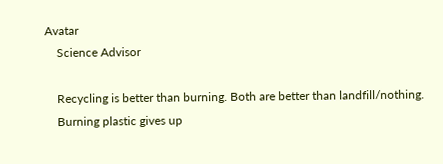Avatar
    Science Advisor

    Recycling is better than burning. Both are better than landfill/nothing.
    Burning plastic gives up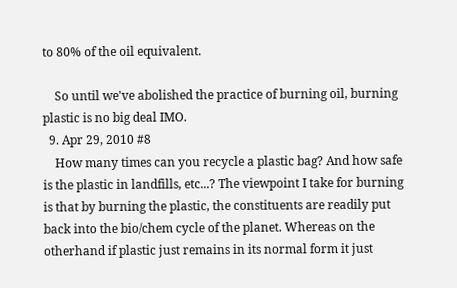to 80% of the oil equivalent.

    So until we've abolished the practice of burning oil, burning plastic is no big deal IMO.
  9. Apr 29, 2010 #8
    How many times can you recycle a plastic bag? And how safe is the plastic in landfills, etc...? The viewpoint I take for burning is that by burning the plastic, the constituents are readily put back into the bio/chem cycle of the planet. Whereas on the otherhand if plastic just remains in its normal form it just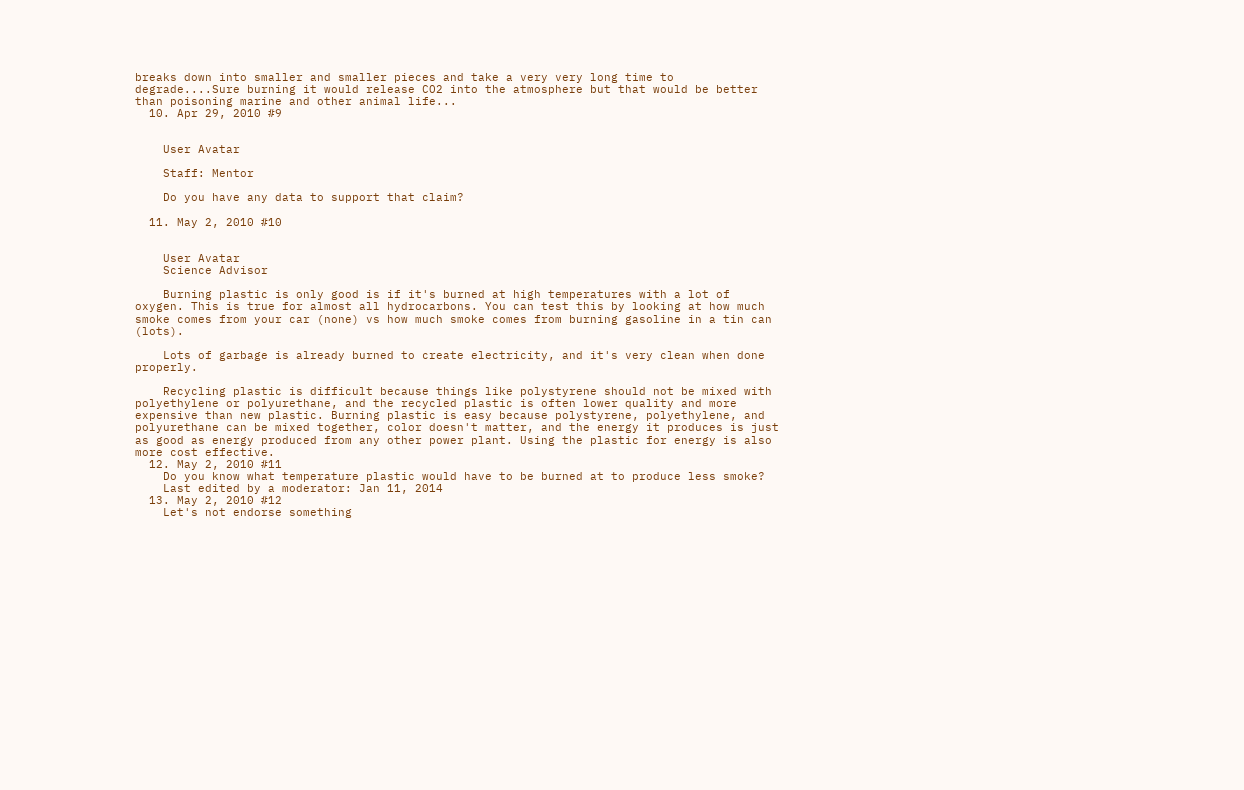breaks down into smaller and smaller pieces and take a very very long time to degrade....Sure burning it would release CO2 into the atmosphere but that would be better than poisoning marine and other animal life...
  10. Apr 29, 2010 #9


    User Avatar

    Staff: Mentor

    Do you have any data to support that claim?

  11. May 2, 2010 #10


    User Avatar
    Science Advisor

    Burning plastic is only good is if it's burned at high temperatures with a lot of oxygen. This is true for almost all hydrocarbons. You can test this by looking at how much smoke comes from your car (none) vs how much smoke comes from burning gasoline in a tin can (lots).

    Lots of garbage is already burned to create electricity, and it's very clean when done properly.

    Recycling plastic is difficult because things like polystyrene should not be mixed with polyethylene or polyurethane, and the recycled plastic is often lower quality and more expensive than new plastic. Burning plastic is easy because polystyrene, polyethylene, and polyurethane can be mixed together, color doesn't matter, and the energy it produces is just as good as energy produced from any other power plant. Using the plastic for energy is also more cost effective.
  12. May 2, 2010 #11
    Do you know what temperature plastic would have to be burned at to produce less smoke?
    Last edited by a moderator: Jan 11, 2014
  13. May 2, 2010 #12
    Let's not endorse something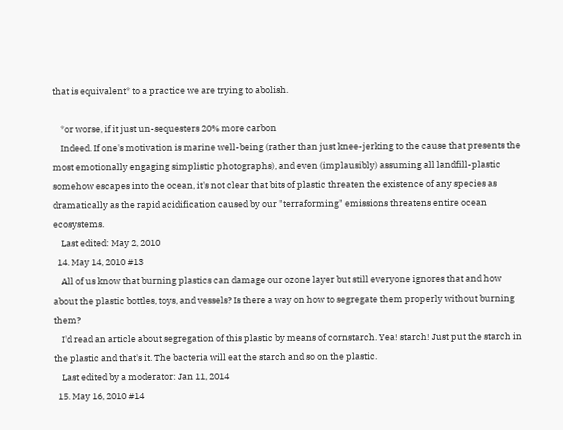that is equivalent* to a practice we are trying to abolish.

    *or worse, if it just un-sequesters 20% more carbon
    Indeed. If one's motivation is marine well-being (rather than just knee-jerking to the cause that presents the most emotionally engaging simplistic photographs), and even (implausibly) assuming all landfill-plastic somehow escapes into the ocean, it's not clear that bits of plastic threaten the existence of any species as dramatically as the rapid acidification caused by our "terraforming" emissions threatens entire ocean ecosystems.
    Last edited: May 2, 2010
  14. May 14, 2010 #13
    All of us know that burning plastics can damage our ozone layer but still everyone ignores that and how about the plastic bottles, toys, and vessels? Is there a way on how to segregate them properly without burning them?
    I'd read an article about segregation of this plastic by means of cornstarch. Yea! starch! Just put the starch in the plastic and that's it. The bacteria will eat the starch and so on the plastic.
    Last edited by a moderator: Jan 11, 2014
  15. May 16, 2010 #14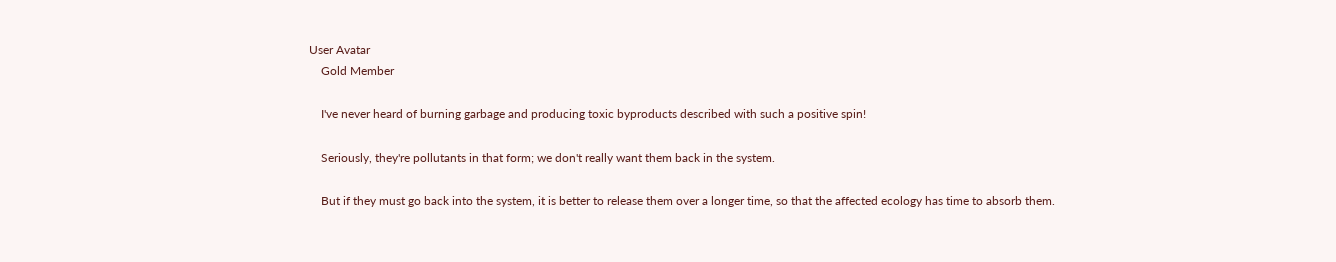User Avatar
    Gold Member

    I've never heard of burning garbage and producing toxic byproducts described with such a positive spin!

    Seriously, they're pollutants in that form; we don't really want them back in the system.

    But if they must go back into the system, it is better to release them over a longer time, so that the affected ecology has time to absorb them.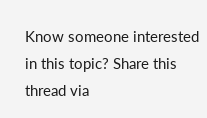Know someone interested in this topic? Share this thread via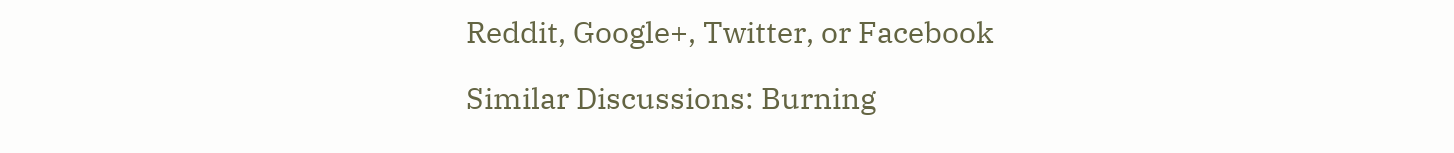Reddit, Google+, Twitter, or Facebook

Similar Discussions: Burning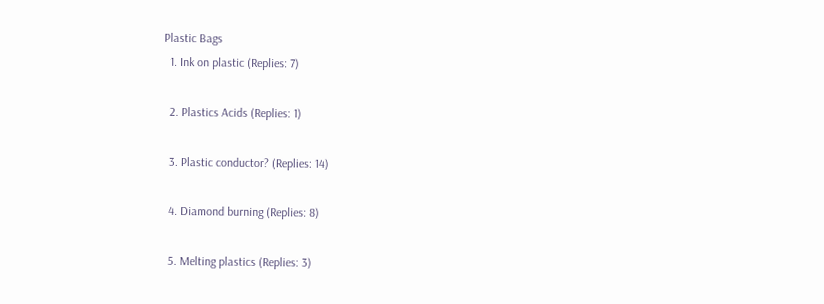Plastic Bags
  1. Ink on plastic (Replies: 7)

  2. Plastics Acids (Replies: 1)

  3. Plastic conductor? (Replies: 14)

  4. Diamond burning (Replies: 8)

  5. Melting plastics (Replies: 3)